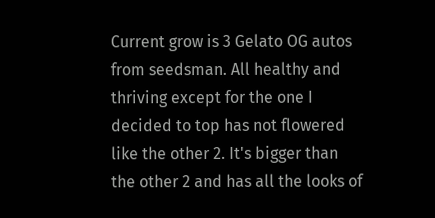Current grow is 3 Gelato OG autos from seedsman. All healthy and thriving except for the one I decided to top has not flowered like the other 2. It's bigger than the other 2 and has all the looks of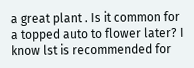a great plant . Is it common for a topped auto to flower later? I know lst is recommended for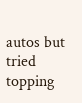autos but tried topping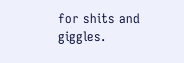for shits and giggles.